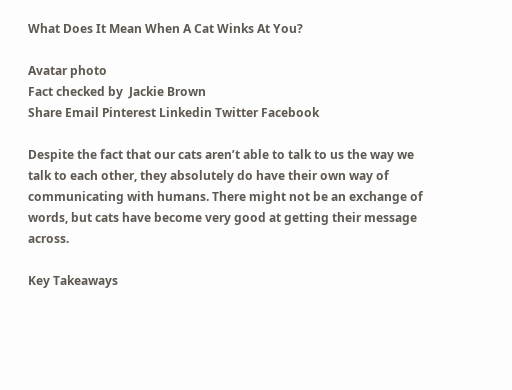What Does It Mean When A Cat Winks At You?

Avatar photo
Fact checked by  Jackie Brown
Share Email Pinterest Linkedin Twitter Facebook

Despite the fact that our cats aren’t able to talk to us the way we talk to each other, they absolutely do have their own way of communicating with humans. There might not be an exchange of words, but cats have become very good at getting their message across.

Key Takeaways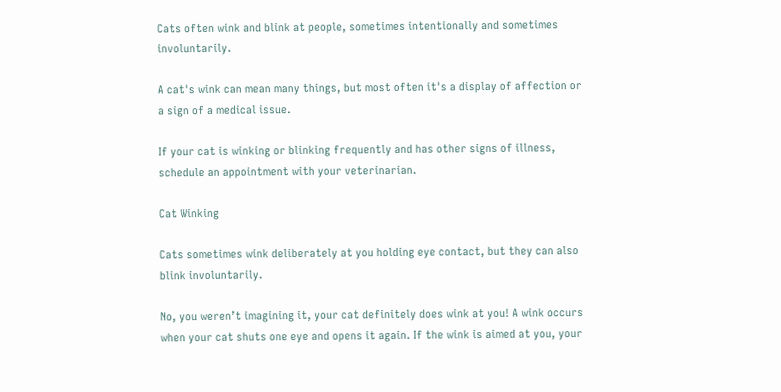Cats often wink and blink at people, sometimes intentionally and sometimes involuntarily.

A cat's wink can mean many things, but most often it's a display of affection or a sign of a medical issue.

If your cat is winking or blinking frequently and has other signs of illness, schedule an appointment with your veterinarian.

Cat Winking

Cats sometimes wink deliberately at you holding eye contact, but they can also blink involuntarily.

No, you weren’t imagining it, your cat definitely does wink at you! A wink occurs when your cat shuts one eye and opens it again. If the wink is aimed at you, your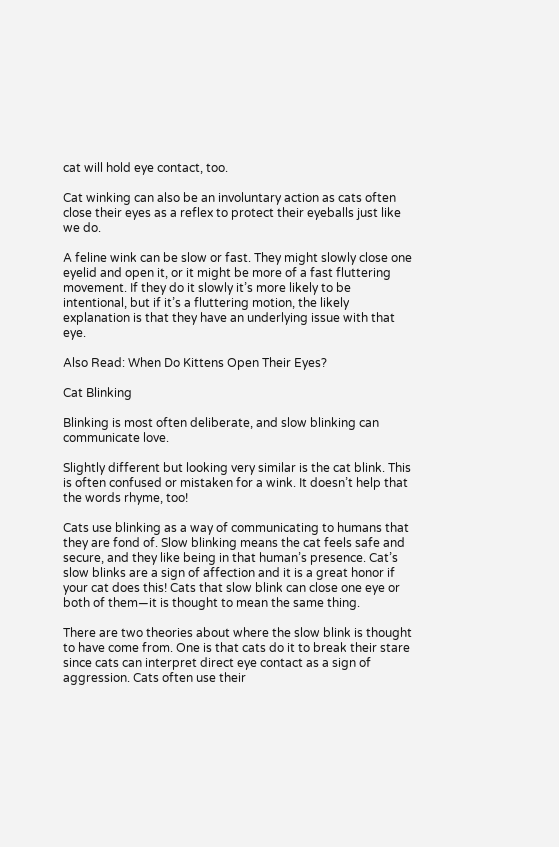cat will hold eye contact, too.

Cat winking can also be an involuntary action as cats often close their eyes as a reflex to protect their eyeballs just like we do.

A feline wink can be slow or fast. They might slowly close one eyelid and open it, or it might be more of a fast fluttering movement. If they do it slowly it’s more likely to be intentional, but if it’s a fluttering motion, the likely explanation is that they have an underlying issue with that eye.

Also Read: When Do Kittens Open Their Eyes?

Cat Blinking

Blinking is most often deliberate, and slow blinking can communicate love.

Slightly different but looking very similar is the cat blink. This is often confused or mistaken for a wink. It doesn’t help that the words rhyme, too!

Cats use blinking as a way of communicating to humans that they are fond of. Slow blinking means the cat feels safe and secure, and they like being in that human’s presence. Cat’s slow blinks are a sign of affection and it is a great honor if your cat does this! Cats that slow blink can close one eye or both of them—it is thought to mean the same thing.

There are two theories about where the slow blink is thought to have come from. One is that cats do it to break their stare since cats can interpret direct eye contact as a sign of aggression. Cats often use their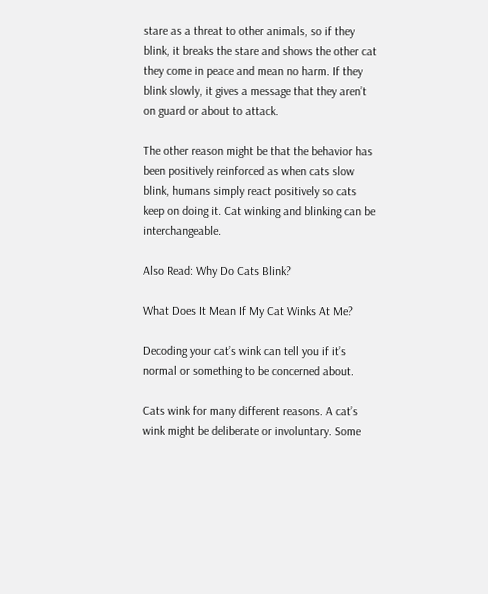stare as a threat to other animals, so if they blink, it breaks the stare and shows the other cat they come in peace and mean no harm. If they blink slowly, it gives a message that they aren’t on guard or about to attack.

The other reason might be that the behavior has been positively reinforced as when cats slow blink, humans simply react positively so cats keep on doing it. Cat winking and blinking can be interchangeable.

Also Read: Why Do Cats Blink?

What Does It Mean If My Cat Winks At Me?

Decoding your cat’s wink can tell you if it’s normal or something to be concerned about.

Cats wink for many different reasons. A cat’s wink might be deliberate or involuntary. Some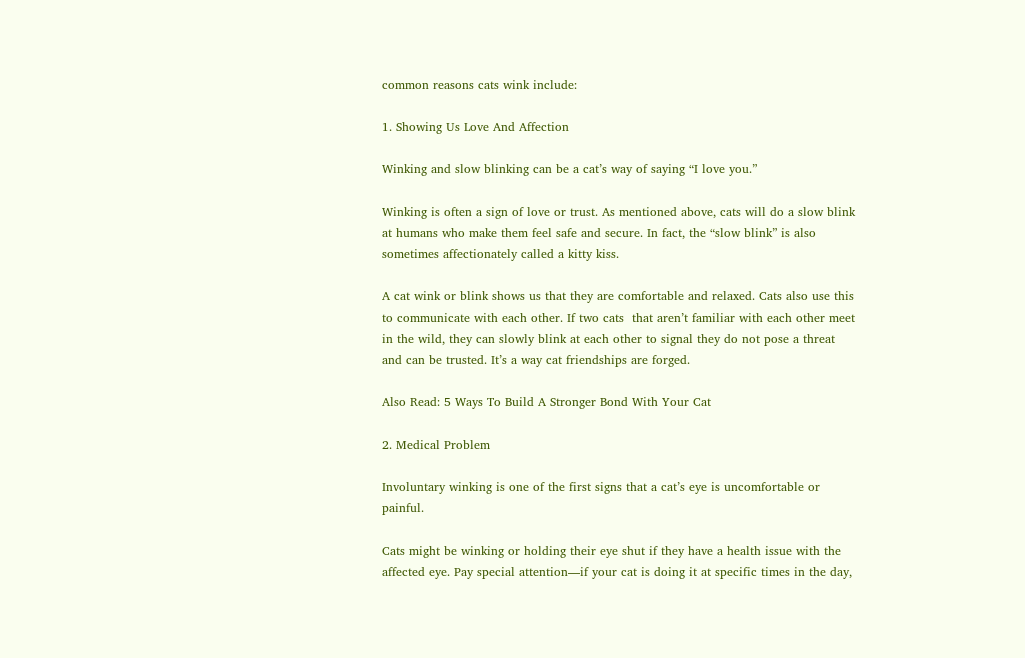common reasons cats wink include:

1. Showing Us Love And Affection

Winking and slow blinking can be a cat’s way of saying “I love you.”

Winking is often a sign of love or trust. As mentioned above, cats will do a slow blink at humans who make them feel safe and secure. In fact, the “slow blink” is also sometimes affectionately called a kitty kiss.

A cat wink or blink shows us that they are comfortable and relaxed. Cats also use this to communicate with each other. If two cats  that aren’t familiar with each other meet in the wild, they can slowly blink at each other to signal they do not pose a threat and can be trusted. It’s a way cat friendships are forged.

Also Read: 5 Ways To Build A Stronger Bond With Your Cat

2. Medical Problem

Involuntary winking is one of the first signs that a cat’s eye is uncomfortable or painful.

Cats might be winking or holding their eye shut if they have a health issue with the affected eye. Pay special attention—if your cat is doing it at specific times in the day,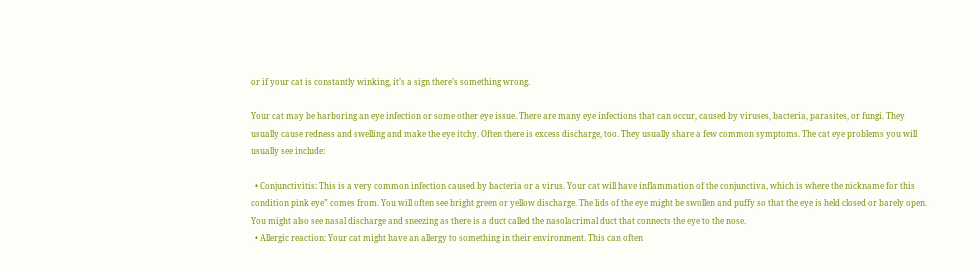or if your cat is constantly winking, it’s a sign there’s something wrong.

Your cat may be harboring an eye infection or some other eye issue. There are many eye infections that can occur, caused by viruses, bacteria, parasites, or fungi. They usually cause redness and swelling and make the eye itchy. Often there is excess discharge, too. They usually share a few common symptoms. The cat eye problems you will usually see include:

  • Conjunctivitis: This is a very common infection caused by bacteria or a virus. Your cat will have inflammation of the conjunctiva, which is where the nickname for this condition pink eye” comes from. You will often see bright green or yellow discharge. The lids of the eye might be swollen and puffy so that the eye is held closed or barely open. You might also see nasal discharge and sneezing as there is a duct called the nasolacrimal duct that connects the eye to the nose.
  • Allergic reaction: Your cat might have an allergy to something in their environment. This can often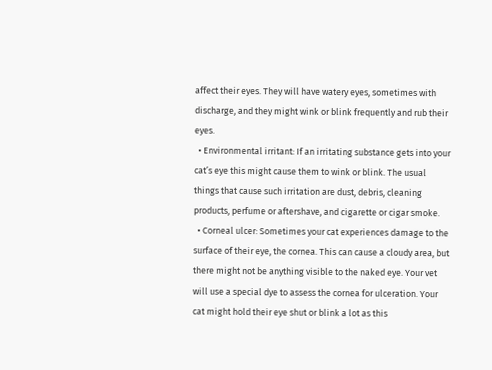affect their eyes. They will have watery eyes, sometimes with discharge, and they might wink or blink frequently and rub their eyes.
  • Environmental irritant: If an irritating substance gets into your cat’s eye this might cause them to wink or blink. The usual things that cause such irritation are dust, debris, cleaning products, perfume or aftershave, and cigarette or cigar smoke.
  • Corneal ulcer: Sometimes your cat experiences damage to the surface of their eye, the cornea. This can cause a cloudy area, but there might not be anything visible to the naked eye. Your vet will use a special dye to assess the cornea for ulceration. Your cat might hold their eye shut or blink a lot as this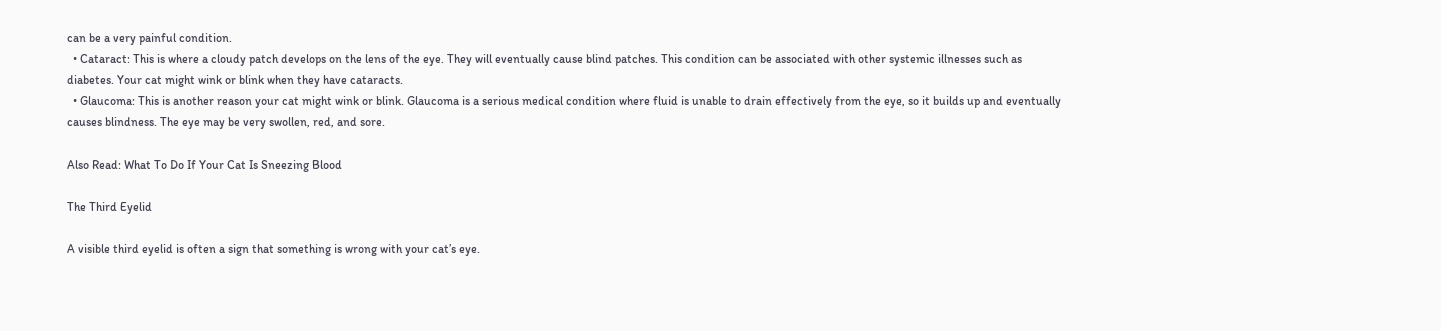can be a very painful condition.
  • Cataract: This is where a cloudy patch develops on the lens of the eye. They will eventually cause blind patches. This condition can be associated with other systemic illnesses such as diabetes. Your cat might wink or blink when they have cataracts.
  • Glaucoma: This is another reason your cat might wink or blink. Glaucoma is a serious medical condition where fluid is unable to drain effectively from the eye, so it builds up and eventually causes blindness. The eye may be very swollen, red, and sore.

Also Read: What To Do If Your Cat Is Sneezing Blood

The Third Eyelid

A visible third eyelid is often a sign that something is wrong with your cat’s eye.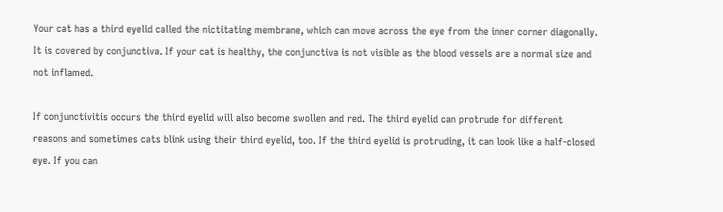Your cat has a third eyelid called the nictitating membrane, which can move across the eye from the inner corner diagonally. It is covered by conjunctiva. If your cat is healthy, the conjunctiva is not visible as the blood vessels are a normal size and not inflamed.

If conjunctivitis occurs the third eyelid will also become swollen and red. The third eyelid can protrude for different reasons and sometimes cats blink using their third eyelid, too. If the third eyelid is protruding, it can look like a half-closed eye. If you can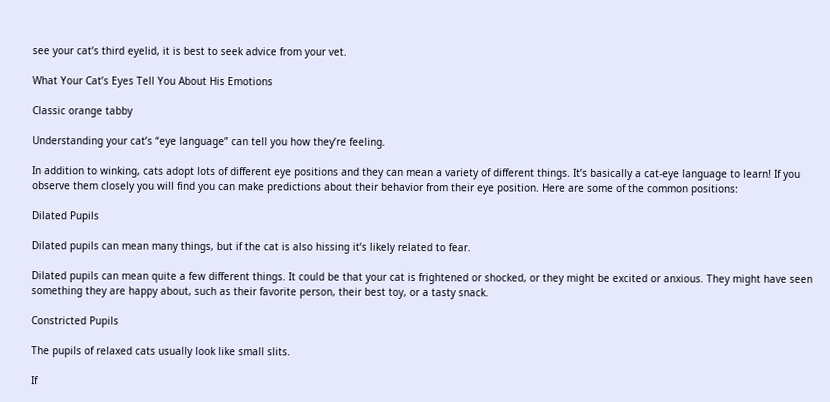see your cat’s third eyelid, it is best to seek advice from your vet.

What Your Cat’s Eyes Tell You About His Emotions

Classic orange tabby

Understanding your cat’s “eye language” can tell you how they’re feeling.

In addition to winking, cats adopt lots of different eye positions and they can mean a variety of different things. It’s basically a cat-eye language to learn! If you observe them closely you will find you can make predictions about their behavior from their eye position. Here are some of the common positions:

Dilated Pupils

Dilated pupils can mean many things, but if the cat is also hissing it’s likely related to fear.

Dilated pupils can mean quite a few different things. It could be that your cat is frightened or shocked, or they might be excited or anxious. They might have seen something they are happy about, such as their favorite person, their best toy, or a tasty snack.

Constricted Pupils

The pupils of relaxed cats usually look like small slits.

If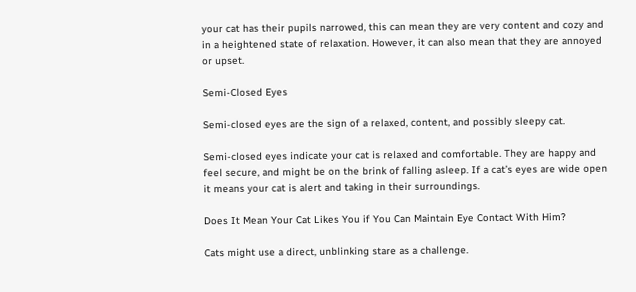your cat has their pupils narrowed, this can mean they are very content and cozy and in a heightened state of relaxation. However, it can also mean that they are annoyed or upset.

Semi-Closed Eyes

Semi-closed eyes are the sign of a relaxed, content, and possibly sleepy cat.

Semi-closed eyes indicate your cat is relaxed and comfortable. They are happy and feel secure, and might be on the brink of falling asleep. If a cat’s eyes are wide open it means your cat is alert and taking in their surroundings.

Does It Mean Your Cat Likes You if You Can Maintain Eye Contact With Him?

Cats might use a direct, unblinking stare as a challenge.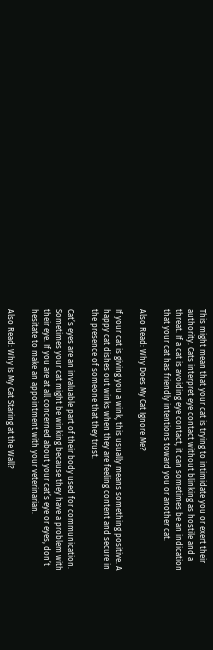This might mean that your cat is trying to intimidate you or exert their authority. Cats interpret eye contact without blinking as hostile and a threat. If a cat is avoiding eye contact, it can sometimes be an indication that your cat has friendly intentions toward you or another cat.

Also Read: Why Does My Cat Ignore Me?

If your cat is giving you a wink, this usually means something positive. A happy cat dishes out winks when they are feeling content and secure in the presence of someone that they trust.

Cat’s eyes are an invaluable part of their body used for communication. Sometimes your cat might be winking because they have a problem with their eye. If you are at all concerned about your cat’s eye or eyes, don’t hesitate to make an appointment with your veterinarian.

Also Read: Why Is My Cat Staring at the Wall?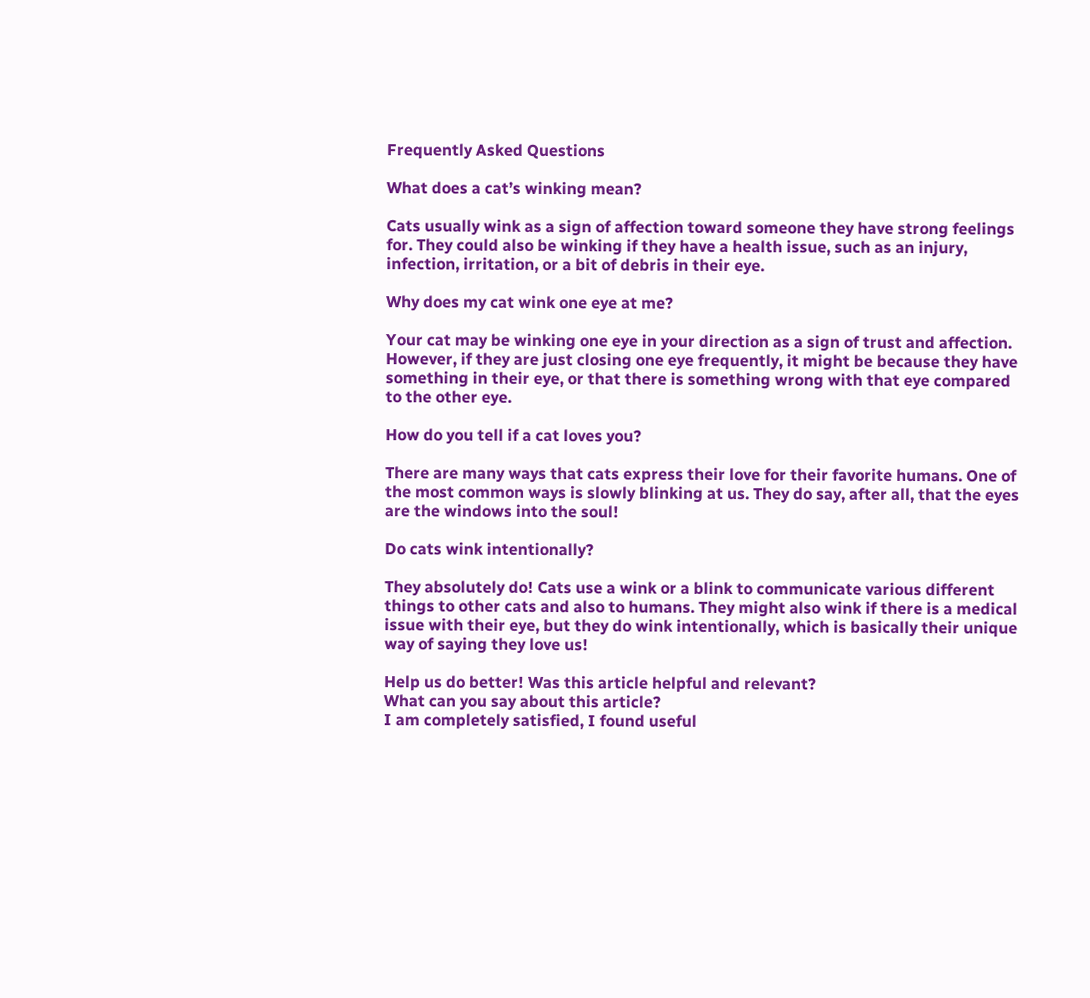Frequently Asked Questions

What does a cat’s winking mean?

Cats usually wink as a sign of affection toward someone they have strong feelings for. They could also be winking if they have a health issue, such as an injury, infection, irritation, or a bit of debris in their eye.

Why does my cat wink one eye at me?

Your cat may be winking one eye in your direction as a sign of trust and affection. However, if they are just closing one eye frequently, it might be because they have something in their eye, or that there is something wrong with that eye compared to the other eye.

How do you tell if a cat loves you?

There are many ways that cats express their love for their favorite humans. One of the most common ways is slowly blinking at us. They do say, after all, that the eyes are the windows into the soul!

Do cats wink intentionally?

They absolutely do! Cats use a wink or a blink to communicate various different things to other cats and also to humans. They might also wink if there is a medical issue with their eye, but they do wink intentionally, which is basically their unique way of saying they love us!

Help us do better! Was this article helpful and relevant?
What can you say about this article?
I am completely satisfied, I found useful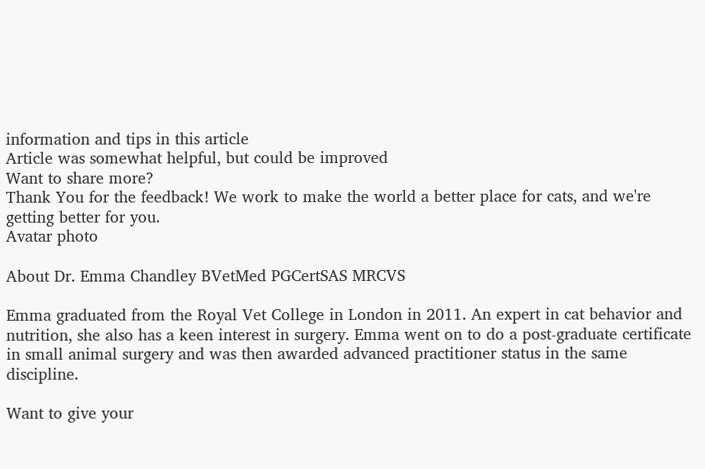information and tips in this article
Article was somewhat helpful, but could be improved
Want to share more?
Thank You for the feedback! We work to make the world a better place for cats, and we're getting better for you.
Avatar photo

About Dr. Emma Chandley BVetMed PGCertSAS MRCVS

Emma graduated from the Royal Vet College in London in 2011. An expert in cat behavior and nutrition, she also has a keen interest in surgery. Emma went on to do a post-graduate certificate in small animal surgery and was then awarded advanced practitioner status in the same discipline.

Want to give your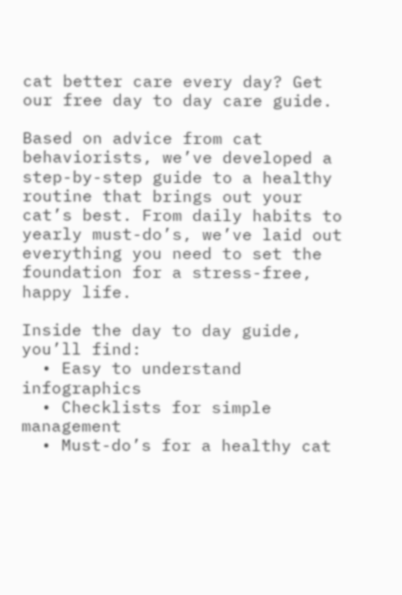cat better care every day? Get our free day to day care guide.

Based on advice from cat behaviorists, we’ve developed a step-by-step guide to a healthy routine that brings out your cat’s best. From daily habits to yearly must-do’s, we’ve laid out everything you need to set the foundation for a stress-free, happy life.

Inside the day to day guide, you’ll find:
  • Easy to understand infographics
  • Checklists for simple management
  • Must-do’s for a healthy cat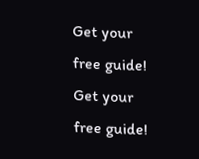Get your free guide! Get your free guide!